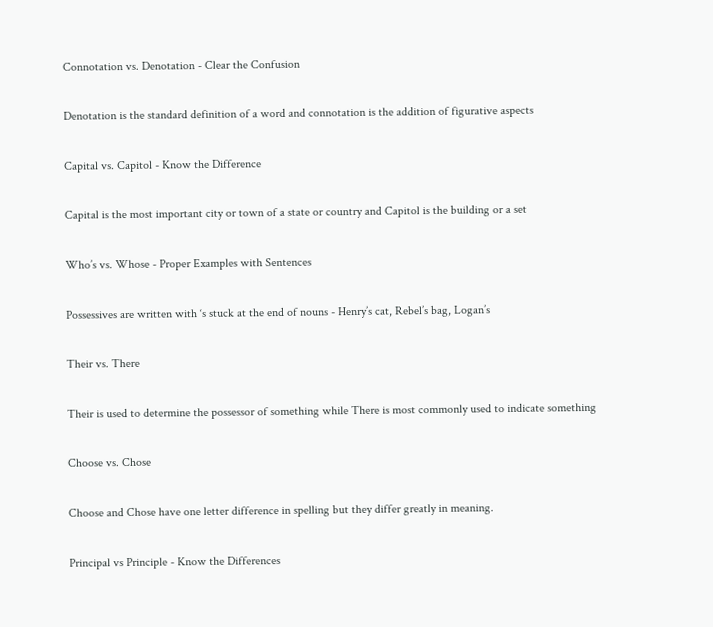Connotation vs. Denotation - Clear the Confusion

Denotation is the standard definition of a word and connotation is the addition of figurative aspects

Capital vs. Capitol - Know the Difference

Capital is the most important city or town of a state or country and Capitol is the building or a set

Who’s vs. Whose - Proper Examples with Sentences

Possessives are written with ‘s stuck at the end of nouns - Henry’s cat, Rebel’s bag, Logan’s

Their vs. There

Their is used to determine the possessor of something while There is most commonly used to indicate something

Choose vs. Chose

Choose and Chose have one letter difference in spelling but they differ greatly in meaning.

Principal vs Principle - Know the Differences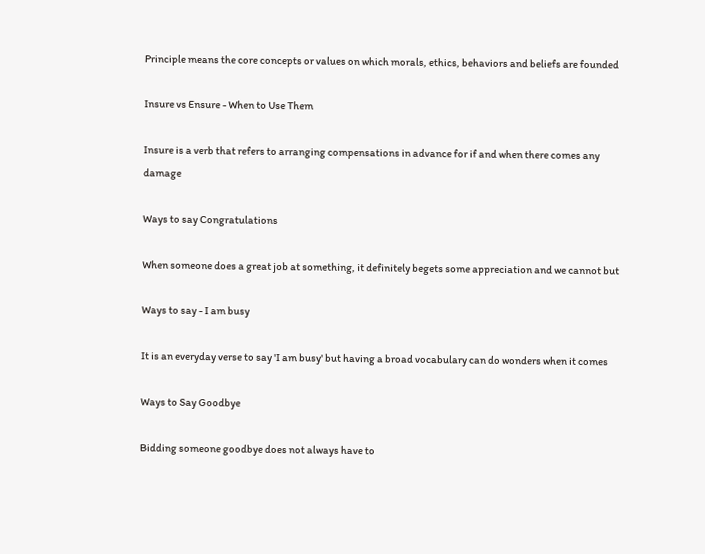Principle means the core concepts or values on which morals, ethics, behaviors and beliefs are founded

Insure vs Ensure - When to Use Them

Insure is a verb that refers to arranging compensations in advance for if and when there comes any damage

Ways to say Congratulations

When someone does a great job at something, it definitely begets some appreciation and we cannot but

Ways to say - I am busy

It is an everyday verse to say 'I am busy' but having a broad vocabulary can do wonders when it comes

Ways to Say Goodbye

Bidding someone goodbye does not always have to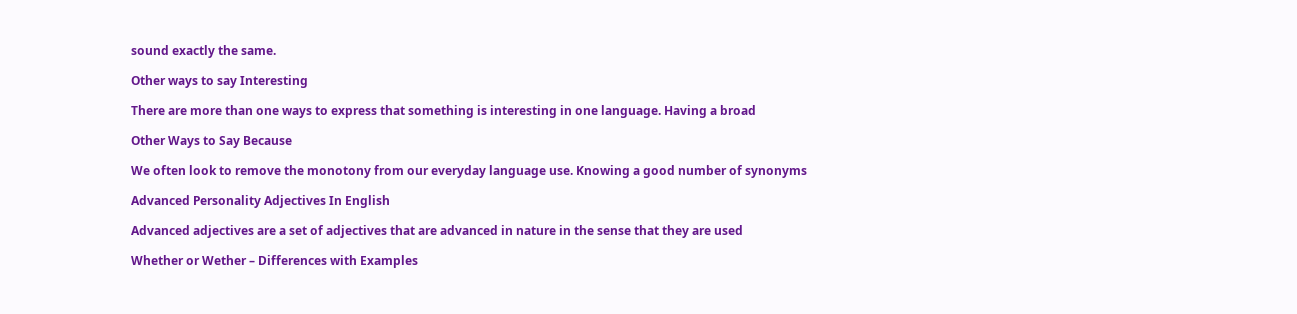sound exactly the same.

Other ways to say Interesting

There are more than one ways to express that something is interesting in one language. Having a broad

Other Ways to Say Because

We often look to remove the monotony from our everyday language use. Knowing a good number of synonyms

Advanced Personality Adjectives In English

Advanced adjectives are a set of adjectives that are advanced in nature in the sense that they are used

Whether or Wether – Differences with Examples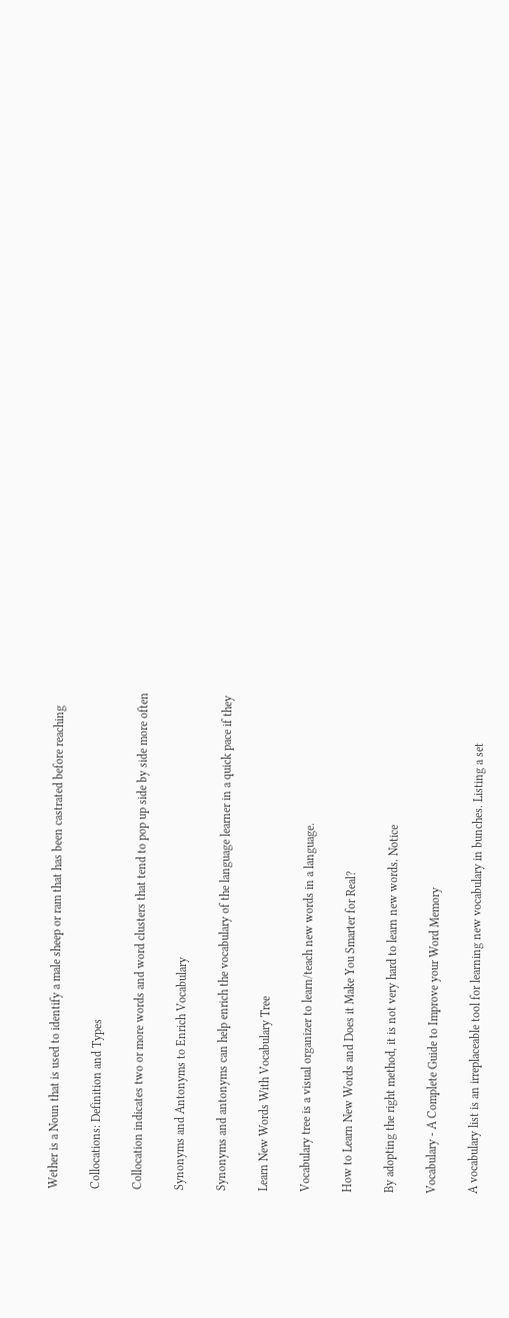Wether is a Noun that is used to identify a male sheep or ram that has been castrated before reaching

Collocations: Definition and Types

Collocation indicates two or more words and word clusters that tend to pop up side by side more often

Synonyms and Antonyms to Enrich Vocabulary

Synonyms and antonyms can help enrich the vocabulary of the language learner in a quick pace if they

Learn New Words With Vocabulary Tree

Vocabulary tree is a visual organizer to learn/teach new words in a language.

How to Learn New Words and Does it Make You Smarter for Real?

By adopting the right method, it is not very hard to learn new words. Notice

Vocabulary - A Complete Guide to Improve your Word Memory

A vocabulary list is an irreplaceable tool for learning new vocabulary in bunches. Listing a set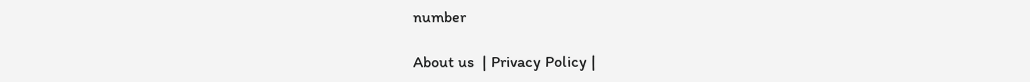number

About us  | Privacy Policy |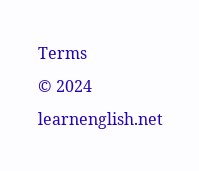Terms
© 2024 learnenglish.net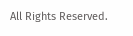All Rights Reserved.